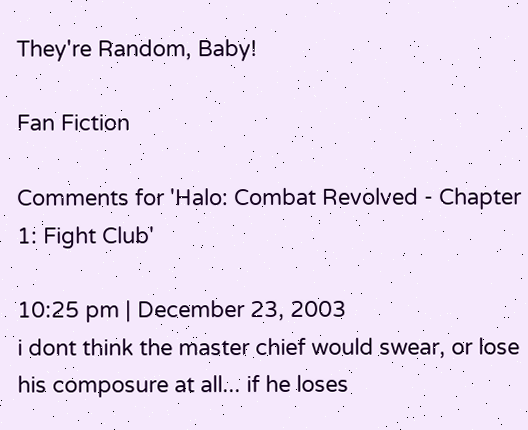They're Random, Baby!

Fan Fiction

Comments for 'Halo: Combat Revolved - Chapter 1: Fight Club'

10:25 pm | December 23, 2003
i dont think the master chief would swear, or lose his composure at all... if he loses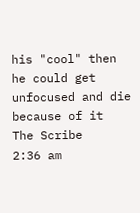his "cool" then he could get unfocused and die because of it
The Scribe
2:36 am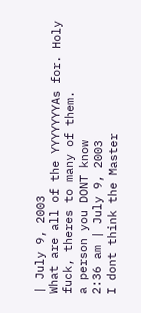| July 9, 2003
What are all of the YYYYYYYAs for. Holy fuck, theres to many of them.
a person you DONT know
2:36 am | July 9, 2003
I dont think the Master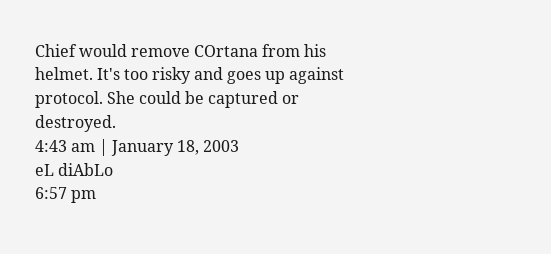Chief would remove COrtana from his helmet. It's too risky and goes up against protocol. She could be captured or destroyed.
4:43 am | January 18, 2003
eL diAbLo
6:57 pm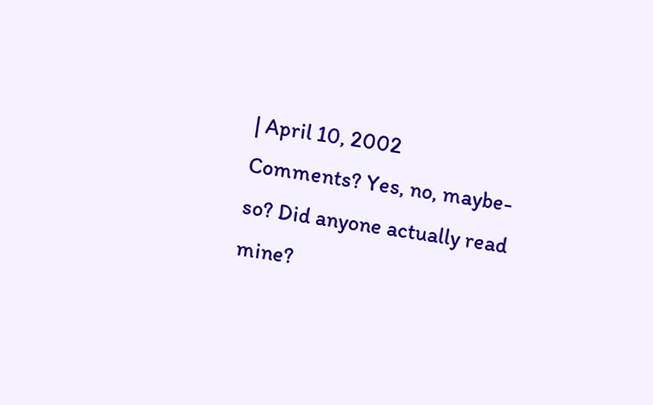| April 10, 2002
Comments? Yes, no, maybe-so? Did anyone actually read mine?